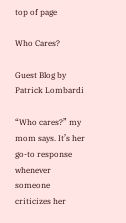top of page

Who Cares?

Guest Blog by Patrick Lombardi

“Who cares?” my mom says. It’s her go-to response whenever someone criticizes her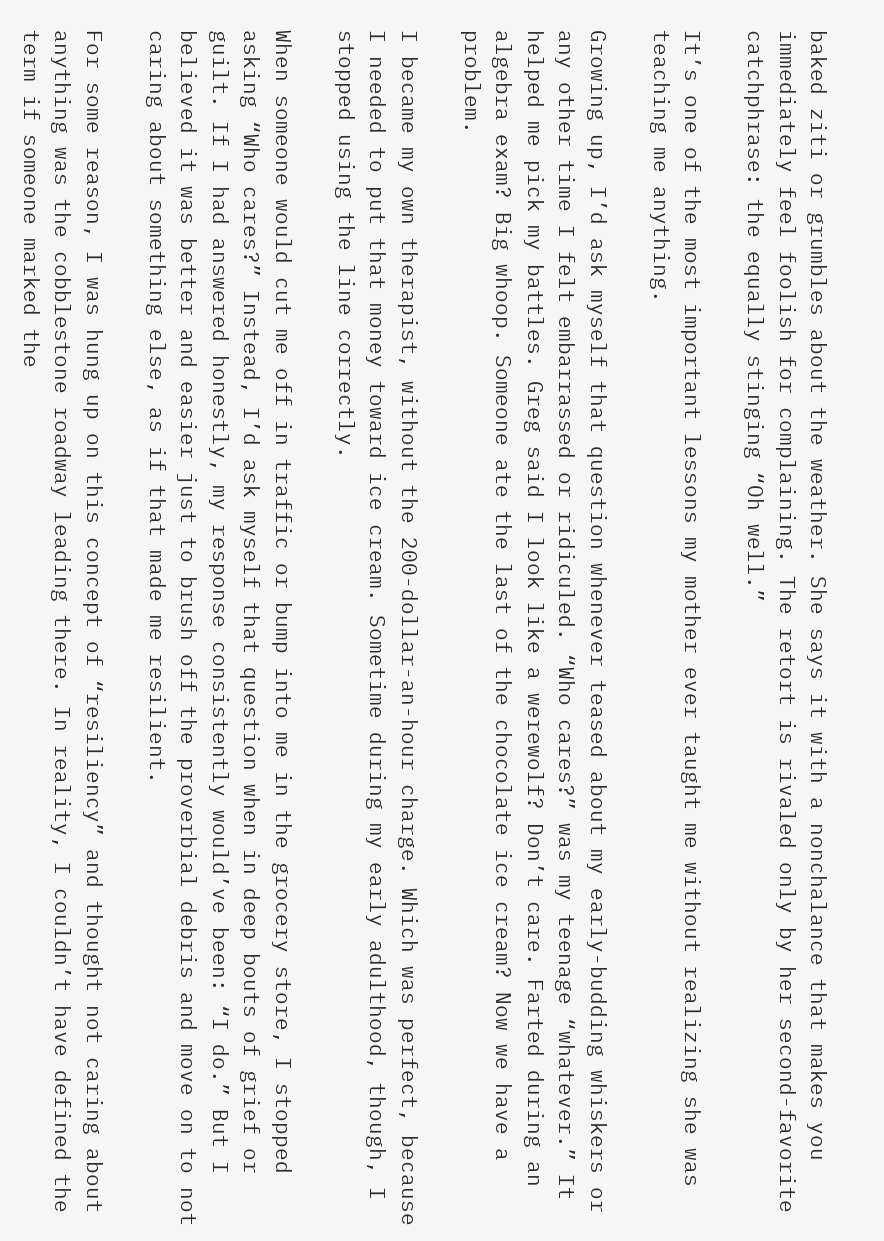baked ziti or grumbles about the weather. She says it with a nonchalance that makes you immediately feel foolish for complaining. The retort is rivaled only by her second-favorite catchphrase: the equally stinging “Oh well.”

It’s one of the most important lessons my mother ever taught me without realizing she was teaching me anything.

Growing up, I’d ask myself that question whenever teased about my early-budding whiskers or any other time I felt embarrassed or ridiculed. “Who cares?” was my teenage “whatever.” It helped me pick my battles. Greg said I look like a werewolf? Don’t care. Farted during an algebra exam? Big whoop. Someone ate the last of the chocolate ice cream? Now we have a problem.

I became my own therapist, without the 200-dollar-an-hour charge. Which was perfect, because I needed to put that money toward ice cream. Sometime during my early adulthood, though, I stopped using the line correctly.

When someone would cut me off in traffic or bump into me in the grocery store, I stopped asking “Who cares?” Instead, I’d ask myself that question when in deep bouts of grief or guilt. If I had answered honestly, my response consistently would’ve been: “I do.” But I believed it was better and easier just to brush off the proverbial debris and move on to not caring about something else, as if that made me resilient.

For some reason, I was hung up on this concept of “resiliency” and thought not caring about anything was the cobblestone roadway leading there. In reality, I couldn’t have defined the term if someone marked the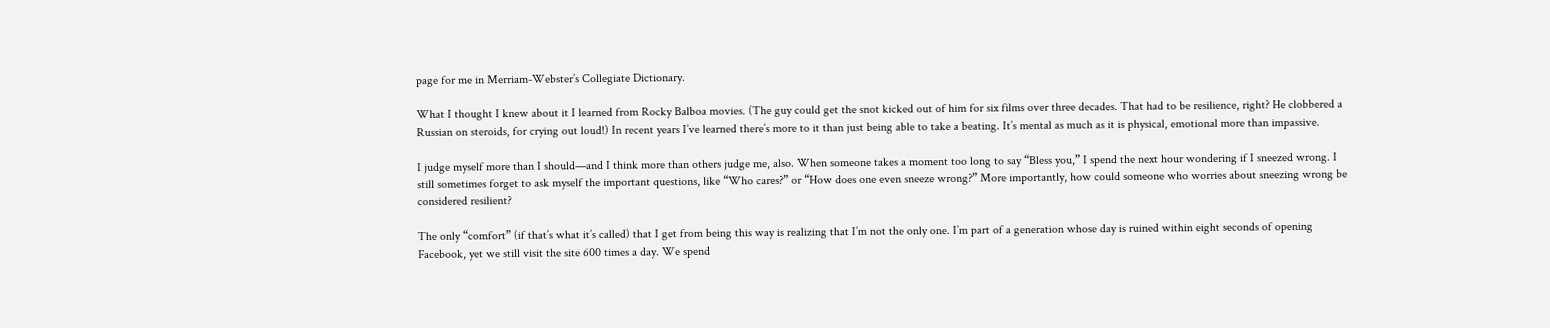page for me in Merriam-Webster’s Collegiate Dictionary.

What I thought I knew about it I learned from Rocky Balboa movies. (The guy could get the snot kicked out of him for six films over three decades. That had to be resilience, right? He clobbered a Russian on steroids, for crying out loud!) In recent years I’ve learned there’s more to it than just being able to take a beating. It’s mental as much as it is physical, emotional more than impassive.

I judge myself more than I should—and I think more than others judge me, also. When someone takes a moment too long to say “Bless you,” I spend the next hour wondering if I sneezed wrong. I still sometimes forget to ask myself the important questions, like “Who cares?” or “How does one even sneeze wrong?” More importantly, how could someone who worries about sneezing wrong be considered resilient?

The only “comfort” (if that’s what it’s called) that I get from being this way is realizing that I’m not the only one. I’m part of a generation whose day is ruined within eight seconds of opening Facebook, yet we still visit the site 600 times a day. We spend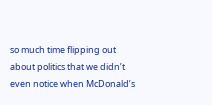so much time flipping out about politics that we didn’t even notice when McDonald’s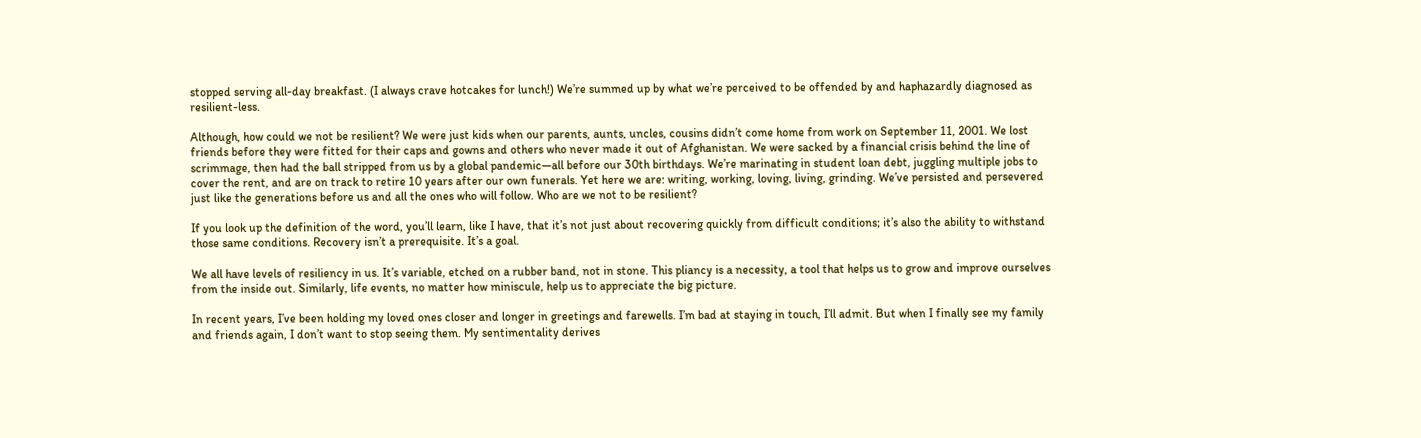stopped serving all-day breakfast. (I always crave hotcakes for lunch!) We’re summed up by what we’re perceived to be offended by and haphazardly diagnosed as resilient-less.

Although, how could we not be resilient? We were just kids when our parents, aunts, uncles, cousins didn’t come home from work on September 11, 2001. We lost friends before they were fitted for their caps and gowns and others who never made it out of Afghanistan. We were sacked by a financial crisis behind the line of scrimmage, then had the ball stripped from us by a global pandemic—all before our 30th birthdays. We’re marinating in student loan debt, juggling multiple jobs to cover the rent, and are on track to retire 10 years after our own funerals. Yet here we are: writing, working, loving, living, grinding. We’ve persisted and persevered just like the generations before us and all the ones who will follow. Who are we not to be resilient?

If you look up the definition of the word, you’ll learn, like I have, that it’s not just about recovering quickly from difficult conditions; it’s also the ability to withstand those same conditions. Recovery isn’t a prerequisite. It’s a goal.

We all have levels of resiliency in us. It’s variable, etched on a rubber band, not in stone. This pliancy is a necessity, a tool that helps us to grow and improve ourselves from the inside out. Similarly, life events, no matter how miniscule, help us to appreciate the big picture.

In recent years, I’ve been holding my loved ones closer and longer in greetings and farewells. I’m bad at staying in touch, I’ll admit. But when I finally see my family and friends again, I don’t want to stop seeing them. My sentimentality derives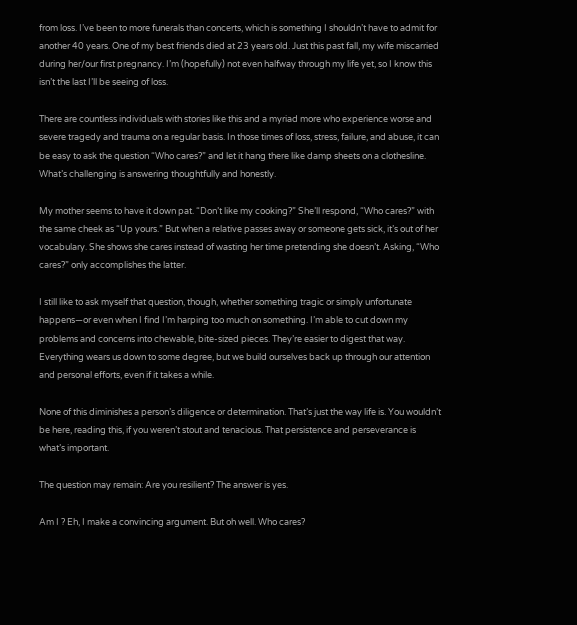from loss. I’ve been to more funerals than concerts, which is something I shouldn’t have to admit for another 40 years. One of my best friends died at 23 years old. Just this past fall, my wife miscarried during her/our first pregnancy. I’m (hopefully) not even halfway through my life yet, so I know this isn’t the last I’ll be seeing of loss.

There are countless individuals with stories like this and a myriad more who experience worse and severe tragedy and trauma on a regular basis. In those times of loss, stress, failure, and abuse, it can be easy to ask the question “Who cares?” and let it hang there like damp sheets on a clothesline. What’s challenging is answering thoughtfully and honestly.

My mother seems to have it down pat. “Don’t like my cooking?” She’ll respond, “Who cares?” with the same cheek as “Up yours.” But when a relative passes away or someone gets sick, it’s out of her vocabulary. She shows she cares instead of wasting her time pretending she doesn’t. Asking, “Who cares?” only accomplishes the latter.

I still like to ask myself that question, though, whether something tragic or simply unfortunate happens—or even when I find I’m harping too much on something. I’m able to cut down my problems and concerns into chewable, bite-sized pieces. They’re easier to digest that way. Everything wears us down to some degree, but we build ourselves back up through our attention and personal efforts, even if it takes a while.

None of this diminishes a person’s diligence or determination. That’s just the way life is. You wouldn’t be here, reading this, if you weren’t stout and tenacious. That persistence and perseverance is what’s important.

The question may remain: Are you resilient? The answer is yes.

Am I ? Eh, I make a convincing argument. But oh well. Who cares?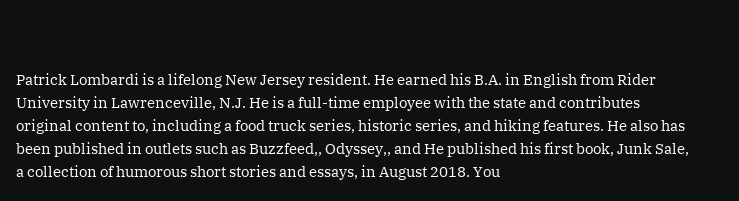Patrick Lombardi is a lifelong New Jersey resident. He earned his B.A. in English from Rider University in Lawrenceville, N.J. He is a full-time employee with the state and contributes original content to, including a food truck series, historic series, and hiking features. He also has been published in outlets such as Buzzfeed,, Odyssey,, and He published his first book, Junk Sale, a collection of humorous short stories and essays, in August 2018. You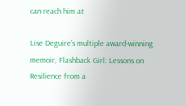can reach him at

Lise Deguire's multiple award-winning memoir, Flashback Girl: Lessons on Resilience from a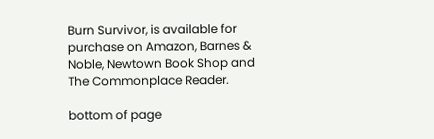Burn Survivor, is available for purchase on Amazon, Barnes & Noble, Newtown Book Shop and The Commonplace Reader.

bottom of page